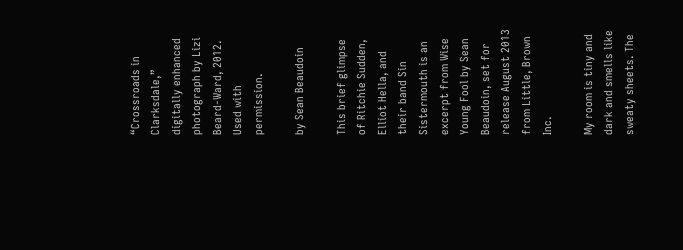“Crossroads in Clarksdale,” digitally enhanced photograph by Lizi Beard-Ward, 2012. Used with permission.

by Sean Beaudoin

This brief glimpse of Ritchie Sudden, Elliot Hella, and their band Sin Sistermouth is an excerpt from Wise Young Fool by Sean Beaudoin, set for release August 2013 from Little, Brown Inc.

My room is tiny and dark and smells like sweaty sheets. The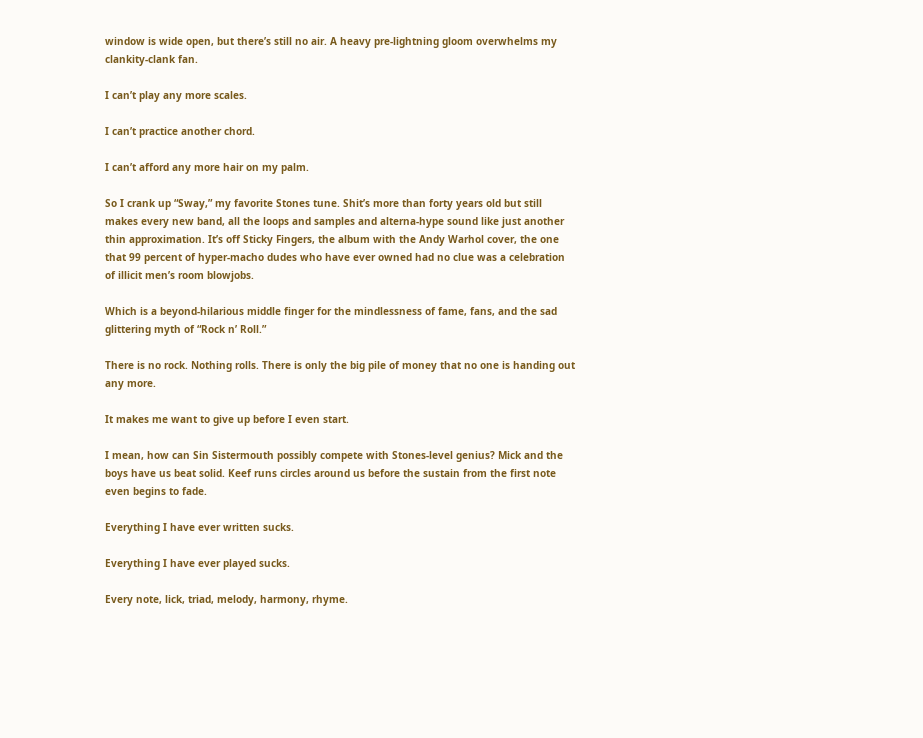window is wide open, but there’s still no air. A heavy pre-lightning gloom overwhelms my clankity-clank fan.

I can’t play any more scales.

I can’t practice another chord.

I can’t afford any more hair on my palm.

So I crank up “Sway,” my favorite Stones tune. Shit’s more than forty years old but still makes every new band, all the loops and samples and alterna-hype sound like just another thin approximation. It’s off Sticky Fingers, the album with the Andy Warhol cover, the one that 99 percent of hyper-macho dudes who have ever owned had no clue was a celebration of illicit men’s room blowjobs.

Which is a beyond-hilarious middle finger for the mindlessness of fame, fans, and the sad glittering myth of “Rock n’ Roll.”

There is no rock. Nothing rolls. There is only the big pile of money that no one is handing out any more.

It makes me want to give up before I even start.

I mean, how can Sin Sistermouth possibly compete with Stones-level genius? Mick and the boys have us beat solid. Keef runs circles around us before the sustain from the first note even begins to fade.

Everything I have ever written sucks.

Everything I have ever played sucks.

Every note, lick, triad, melody, harmony, rhyme.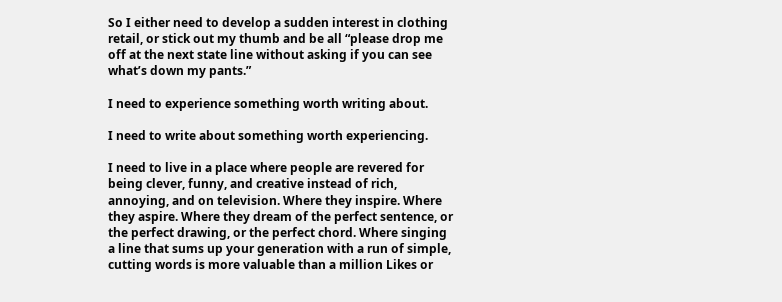So I either need to develop a sudden interest in clothing retail, or stick out my thumb and be all “please drop me off at the next state line without asking if you can see what’s down my pants.”

I need to experience something worth writing about.

I need to write about something worth experiencing.

I need to live in a place where people are revered for being clever, funny, and creative instead of rich, annoying, and on television. Where they inspire. Where they aspire. Where they dream of the perfect sentence, or the perfect drawing, or the perfect chord. Where singing a line that sums up your generation with a run of simple, cutting words is more valuable than a million Likes or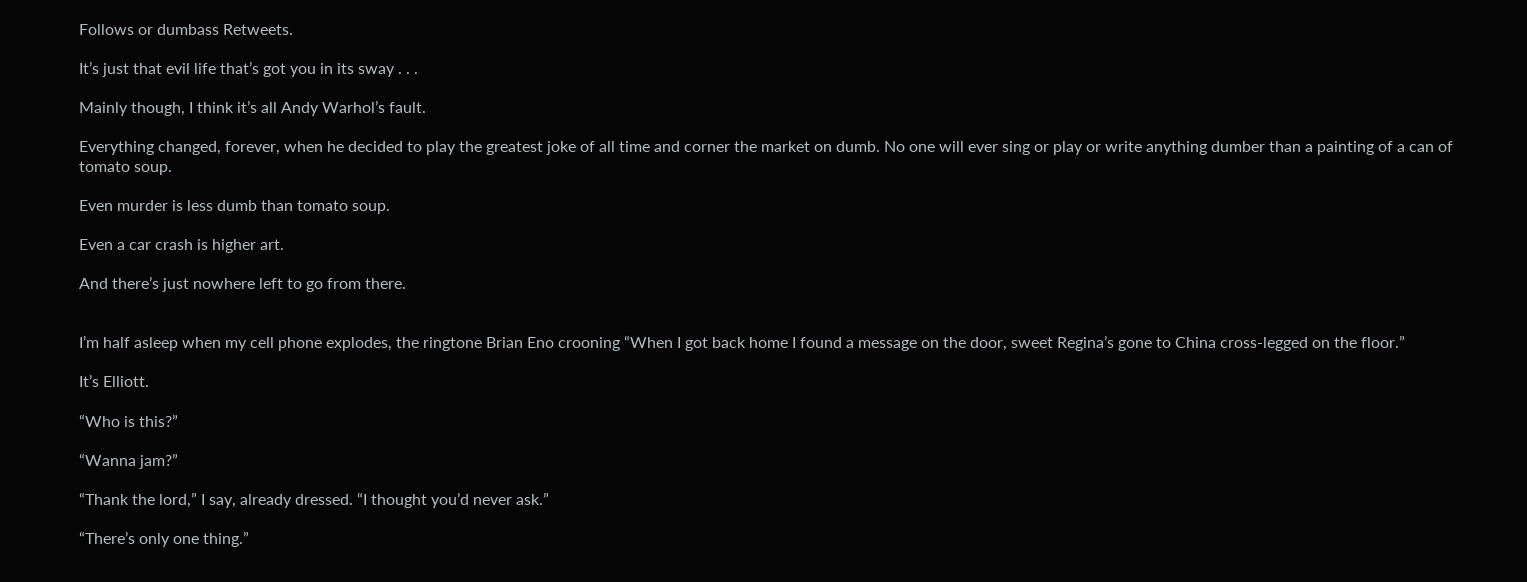Follows or dumbass Retweets.

It’s just that evil life that’s got you in its sway . . .

Mainly though, I think it’s all Andy Warhol’s fault.

Everything changed, forever, when he decided to play the greatest joke of all time and corner the market on dumb. No one will ever sing or play or write anything dumber than a painting of a can of tomato soup.

Even murder is less dumb than tomato soup.

Even a car crash is higher art.

And there’s just nowhere left to go from there.


I’m half asleep when my cell phone explodes, the ringtone Brian Eno crooning “When I got back home I found a message on the door, sweet Regina’s gone to China cross-legged on the floor.”

It’s Elliott.

“Who is this?”

“Wanna jam?”

“Thank the lord,” I say, already dressed. “I thought you’d never ask.”

“There’s only one thing.”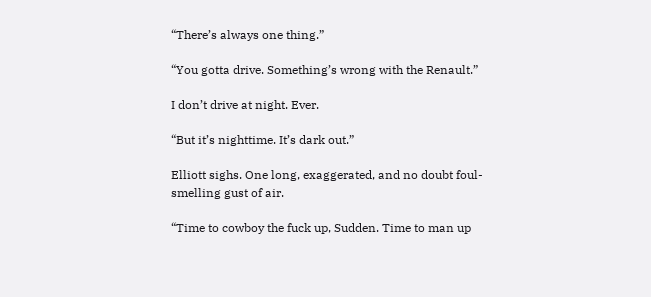“There’s always one thing.”

“You gotta drive. Something’s wrong with the Renault.”

I don’t drive at night. Ever.

“But it’s nighttime. It’s dark out.”

Elliott sighs. One long, exaggerated, and no doubt foul-smelling gust of air.

“Time to cowboy the fuck up, Sudden. Time to man up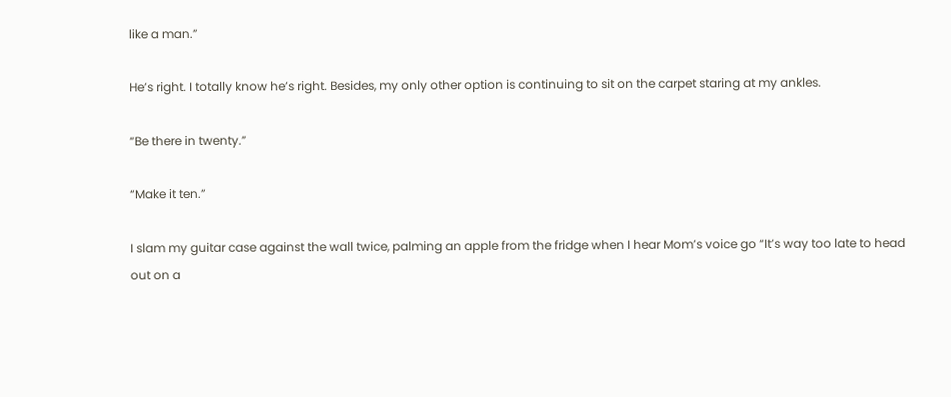like a man.”

He’s right. I totally know he’s right. Besides, my only other option is continuing to sit on the carpet staring at my ankles.

“Be there in twenty.”

“Make it ten.”

I slam my guitar case against the wall twice, palming an apple from the fridge when I hear Mom’s voice go “It’s way too late to head out on a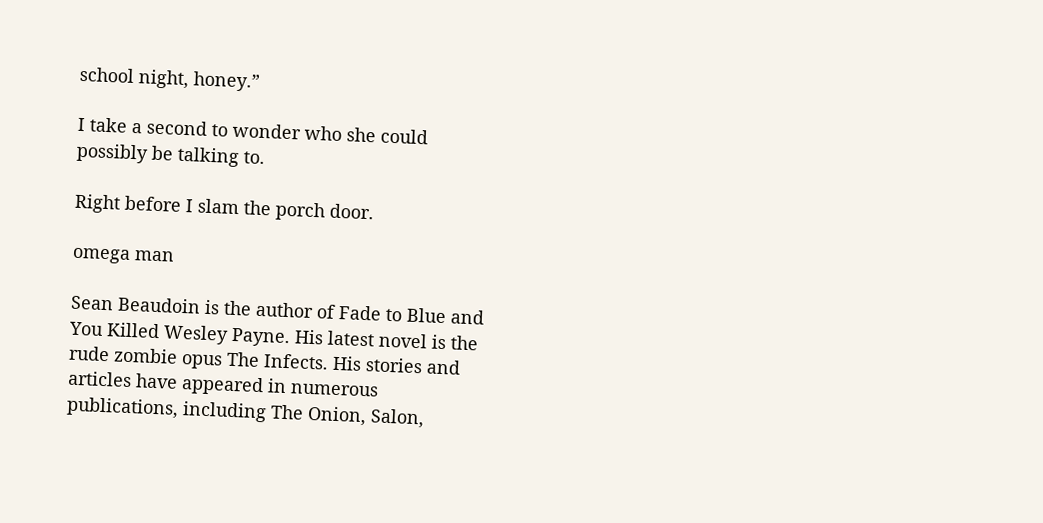school night, honey.”

I take a second to wonder who she could possibly be talking to.

Right before I slam the porch door.

omega man

Sean Beaudoin is the author of Fade to Blue and You Killed Wesley Payne. His latest novel is the rude zombie opus The Infects. His stories and articles have appeared in numerous publications, including The Onion, Salon,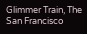Glimmer Train, The San Francisco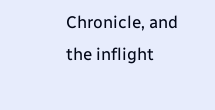Chronicle, and the inflight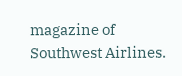magazine of Southwest Airlines.